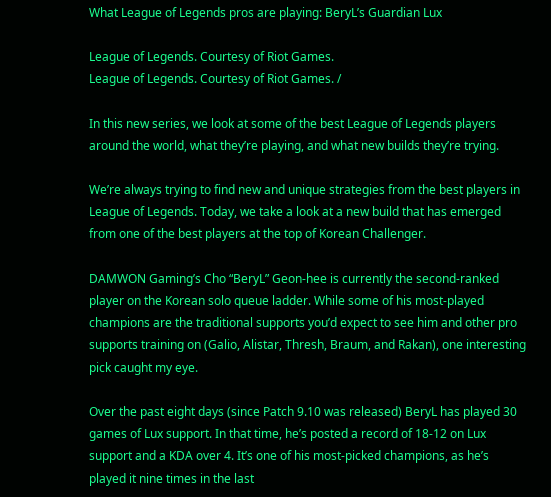What League of Legends pros are playing: BeryL’s Guardian Lux

League of Legends. Courtesy of Riot Games.
League of Legends. Courtesy of Riot Games. /

In this new series, we look at some of the best League of Legends players around the world, what they’re playing, and what new builds they’re trying.

We’re always trying to find new and unique strategies from the best players in League of Legends. Today, we take a look at a new build that has emerged from one of the best players at the top of Korean Challenger.

DAMWON Gaming’s Cho “BeryL” Geon-hee is currently the second-ranked player on the Korean solo queue ladder. While some of his most-played champions are the traditional supports you’d expect to see him and other pro supports training on (Galio, Alistar, Thresh, Braum, and Rakan), one interesting pick caught my eye.

Over the past eight days (since Patch 9.10 was released) BeryL has played 30 games of Lux support. In that time, he’s posted a record of 18-12 on Lux support and a KDA over 4. It’s one of his most-picked champions, as he’s played it nine times in the last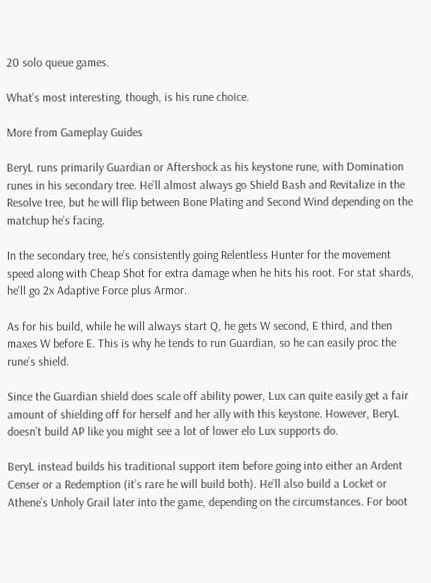20 solo queue games.

What’s most interesting, though, is his rune choice.

More from Gameplay Guides

BeryL runs primarily Guardian or Aftershock as his keystone rune, with Domination runes in his secondary tree. He’ll almost always go Shield Bash and Revitalize in the Resolve tree, but he will flip between Bone Plating and Second Wind depending on the matchup he’s facing.

In the secondary tree, he’s consistently going Relentless Hunter for the movement speed along with Cheap Shot for extra damage when he hits his root. For stat shards, he’ll go 2x Adaptive Force plus Armor.

As for his build, while he will always start Q, he gets W second, E third, and then maxes W before E. This is why he tends to run Guardian, so he can easily proc the rune’s shield.

Since the Guardian shield does scale off ability power, Lux can quite easily get a fair amount of shielding off for herself and her ally with this keystone. However, BeryL doesn’t build AP like you might see a lot of lower elo Lux supports do.

BeryL instead builds his traditional support item before going into either an Ardent Censer or a Redemption (it’s rare he will build both). He’ll also build a Locket or Athene’s Unholy Grail later into the game, depending on the circumstances. For boot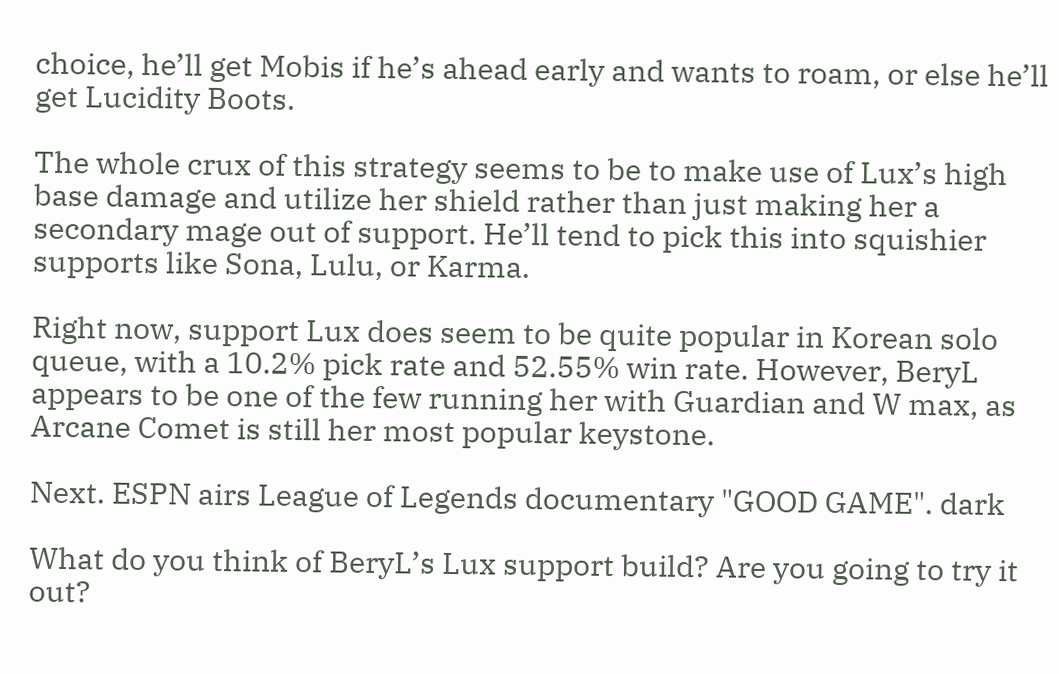choice, he’ll get Mobis if he’s ahead early and wants to roam, or else he’ll get Lucidity Boots.

The whole crux of this strategy seems to be to make use of Lux’s high base damage and utilize her shield rather than just making her a secondary mage out of support. He’ll tend to pick this into squishier supports like Sona, Lulu, or Karma.

Right now, support Lux does seem to be quite popular in Korean solo queue, with a 10.2% pick rate and 52.55% win rate. However, BeryL appears to be one of the few running her with Guardian and W max, as Arcane Comet is still her most popular keystone.

Next. ESPN airs League of Legends documentary "GOOD GAME". dark

What do you think of BeryL’s Lux support build? Are you going to try it out?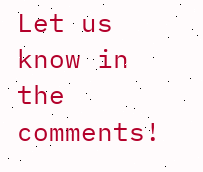Let us know in the comments!